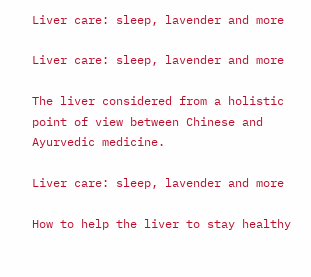Liver care: sleep, lavender and more

Liver care: sleep, lavender and more

The liver considered from a holistic point of view between Chinese and Ayurvedic medicine.

Liver care: sleep, lavender and more

How to help the liver to stay healthy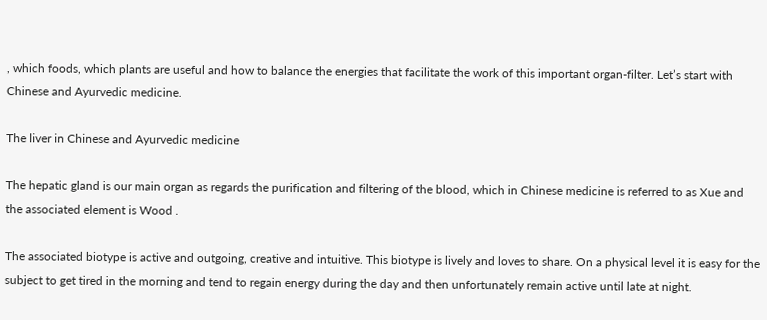, which foods, which plants are useful and how to balance the energies that facilitate the work of this important organ-filter. Let’s start with Chinese and Ayurvedic medicine.

The liver in Chinese and Ayurvedic medicine

The hepatic gland is our main organ as regards the purification and filtering of the blood, which in Chinese medicine is referred to as Xue and the associated element is Wood .

The associated biotype is active and outgoing, creative and intuitive. This biotype is lively and loves to share. On a physical level it is easy for the subject to get tired in the morning and tend to regain energy during the day and then unfortunately remain active until late at night.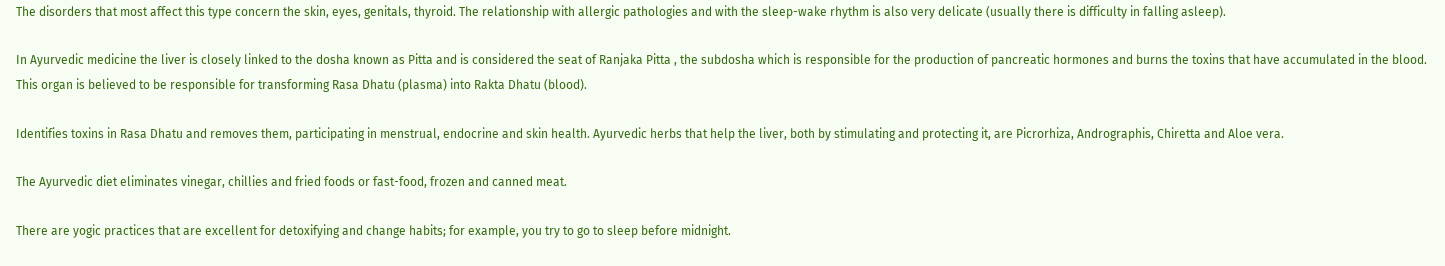The disorders that most affect this type concern the skin, eyes, genitals, thyroid. The relationship with allergic pathologies and with the sleep-wake rhythm is also very delicate (usually there is difficulty in falling asleep).

In Ayurvedic medicine the liver is closely linked to the dosha known as Pitta and is considered the seat of Ranjaka Pitta , the subdosha which is responsible for the production of pancreatic hormones and burns the toxins that have accumulated in the blood. This organ is believed to be responsible for transforming Rasa Dhatu (plasma) into Rakta Dhatu (blood).

Identifies toxins in Rasa Dhatu and removes them, participating in menstrual, endocrine and skin health. Ayurvedic herbs that help the liver, both by stimulating and protecting it, are Picrorhiza, Andrographis, Chiretta and Aloe vera.

The Ayurvedic diet eliminates vinegar, chillies and fried foods or fast-food, frozen and canned meat.

There are yogic practices that are excellent for detoxifying and change habits; for example, you try to go to sleep before midnight.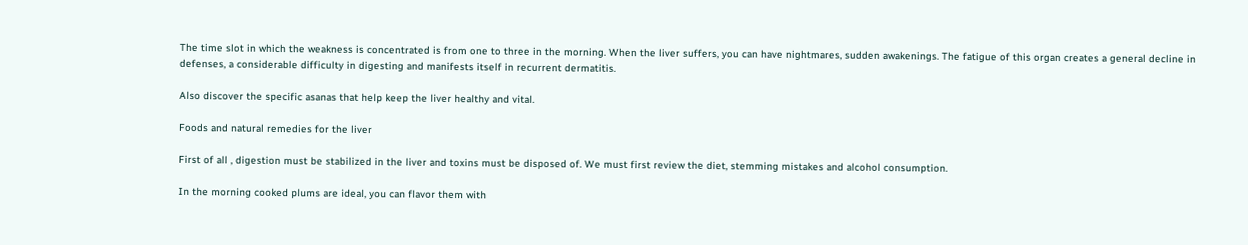The time slot in which the weakness is concentrated is from one to three in the morning. When the liver suffers, you can have nightmares, sudden awakenings. The fatigue of this organ creates a general decline in defenses, a considerable difficulty in digesting and manifests itself in recurrent dermatitis.

Also discover the specific asanas that help keep the liver healthy and vital.

Foods and natural remedies for the liver

First of all , digestion must be stabilized in the liver and toxins must be disposed of. We must first review the diet, stemming mistakes and alcohol consumption.

In the morning cooked plums are ideal, you can flavor them with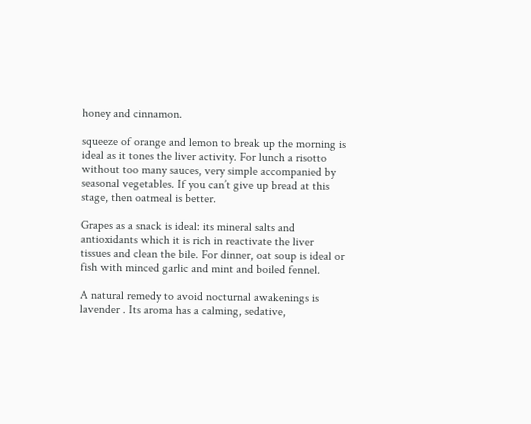honey and cinnamon.

squeeze of orange and lemon to break up the morning is ideal as it tones the liver activity. For lunch a risotto without too many sauces, very simple accompanied by seasonal vegetables. If you can’t give up bread at this stage, then oatmeal is better.

Grapes as a snack is ideal: its mineral salts and antioxidants which it is rich in reactivate the liver tissues and clean the bile. For dinner, oat soup is ideal or fish with minced garlic and mint and boiled fennel.

A natural remedy to avoid nocturnal awakenings is lavender . Its aroma has a calming, sedative,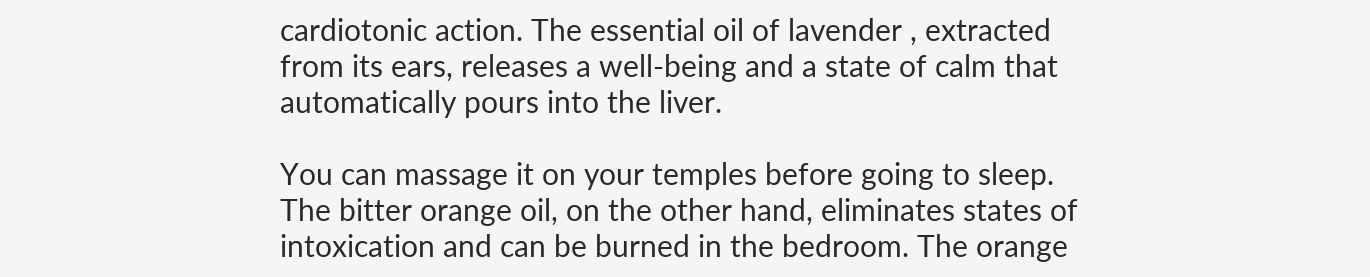cardiotonic action. The essential oil of lavender , extracted from its ears, releases a well-being and a state of calm that automatically pours into the liver.

You can massage it on your temples before going to sleep. The bitter orange oil, on the other hand, eliminates states of intoxication and can be burned in the bedroom. The orange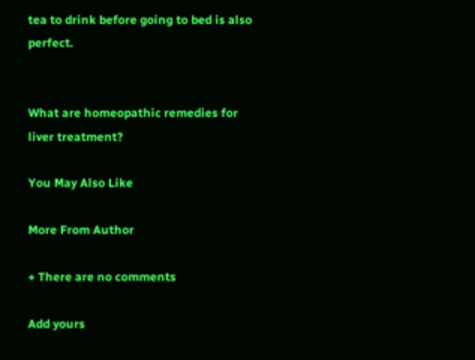tea to drink before going to bed is also perfect.


What are homeopathic remedies for liver treatment?

You May Also Like

More From Author

+ There are no comments

Add yours